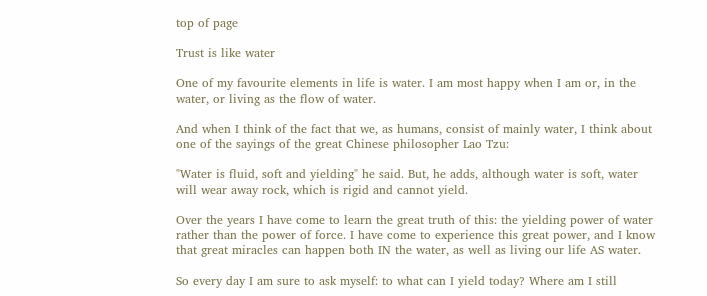top of page

Trust is like water

One of my favourite elements in life is water. I am most happy when I am or, in the water, or living as the flow of water.

And when I think of the fact that we, as humans, consist of mainly water, I think about one of the sayings of the great Chinese philosopher Lao Tzu:

"Water is fluid, soft and yielding" he said. But, he adds, although water is soft, water will wear away rock, which is rigid and cannot yield.

Over the years I have come to learn the great truth of this: the yielding power of water rather than the power of force. I have come to experience this great power, and I know that great miracles can happen both IN the water, as well as living our life AS water.

So every day I am sure to ask myself: to what can I yield today? Where am I still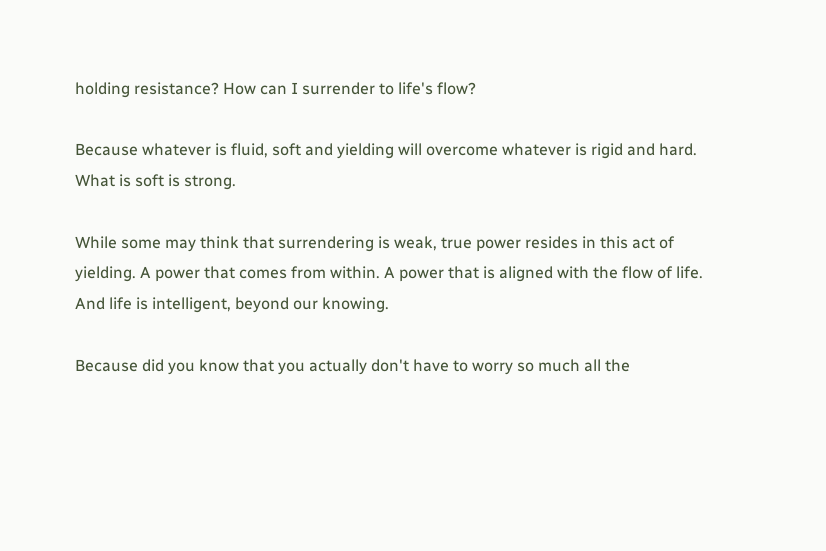holding resistance? How can I surrender to life's flow?

Because whatever is fluid, soft and yielding will overcome whatever is rigid and hard. What is soft is strong.

While some may think that surrendering is weak, true power resides in this act of yielding. A power that comes from within. A power that is aligned with the flow of life. And life is intelligent, beyond our knowing.

Because did you know that you actually don't have to worry so much all the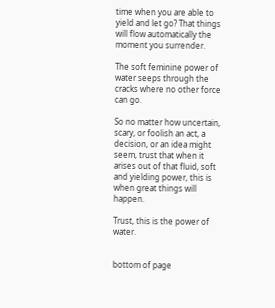time when you are able to yield and let go? That things will flow automatically the moment you surrender.

The soft feminine power of water seeps through the cracks where no other force can go.

So no matter how uncertain, scary, or foolish an act, a decision, or an idea might seem, trust that when it arises out of that fluid, soft and yielding power, this is when great things will happen.

Trust, this is the power of water.


bottom of page